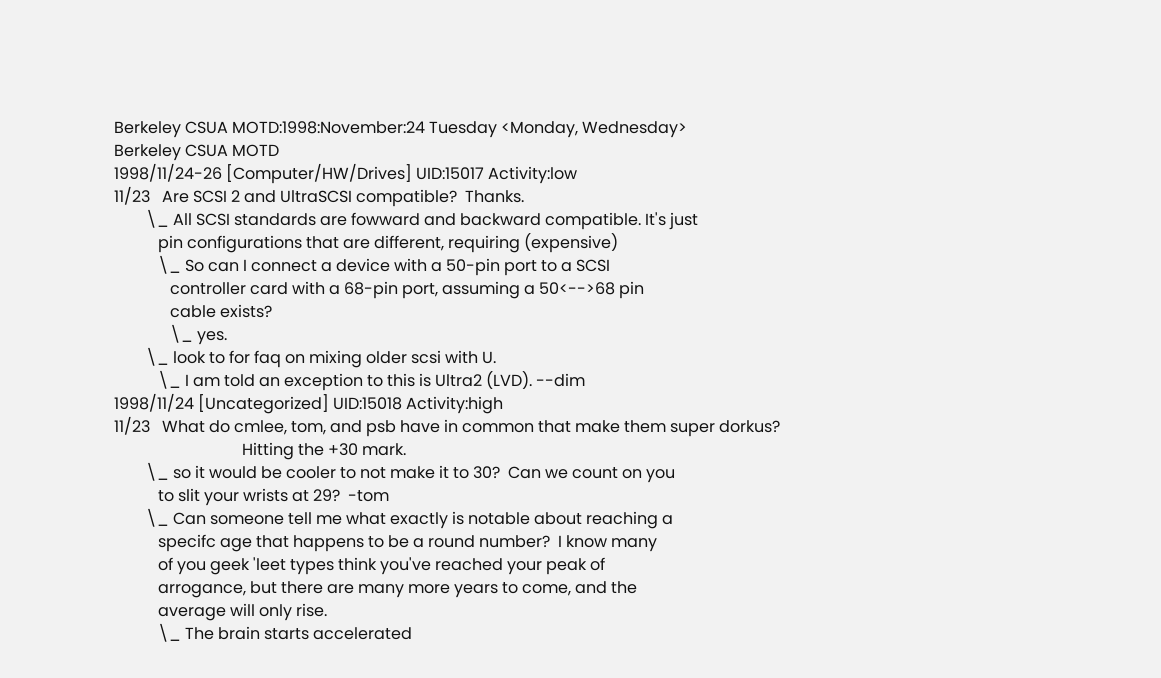Berkeley CSUA MOTD:1998:November:24 Tuesday <Monday, Wednesday>
Berkeley CSUA MOTD
1998/11/24-26 [Computer/HW/Drives] UID:15017 Activity:low
11/23   Are SCSI 2 and UltraSCSI compatible?  Thanks.
        \_ All SCSI standards are fowward and backward compatible. It's just
           pin configurations that are different, requiring (expensive)
           \_ So can I connect a device with a 50-pin port to a SCSI
              controller card with a 68-pin port, assuming a 50<-->68 pin
              cable exists?
              \_ yes.
        \_ look to for faq on mixing older scsi with U.
           \_ I am told an exception to this is Ultra2 (LVD). --dim
1998/11/24 [Uncategorized] UID:15018 Activity:high
11/23   What do cmlee, tom, and psb have in common that make them super dorkus?
                                Hitting the +30 mark.
        \_ so it would be cooler to not make it to 30?  Can we count on you
           to slit your wrists at 29?  -tom
        \_ Can someone tell me what exactly is notable about reaching a
           specifc age that happens to be a round number?  I know many
           of you geek 'leet types think you've reached your peak of
           arrogance, but there are many more years to come, and the
           average will only rise.
           \_ The brain starts accelerated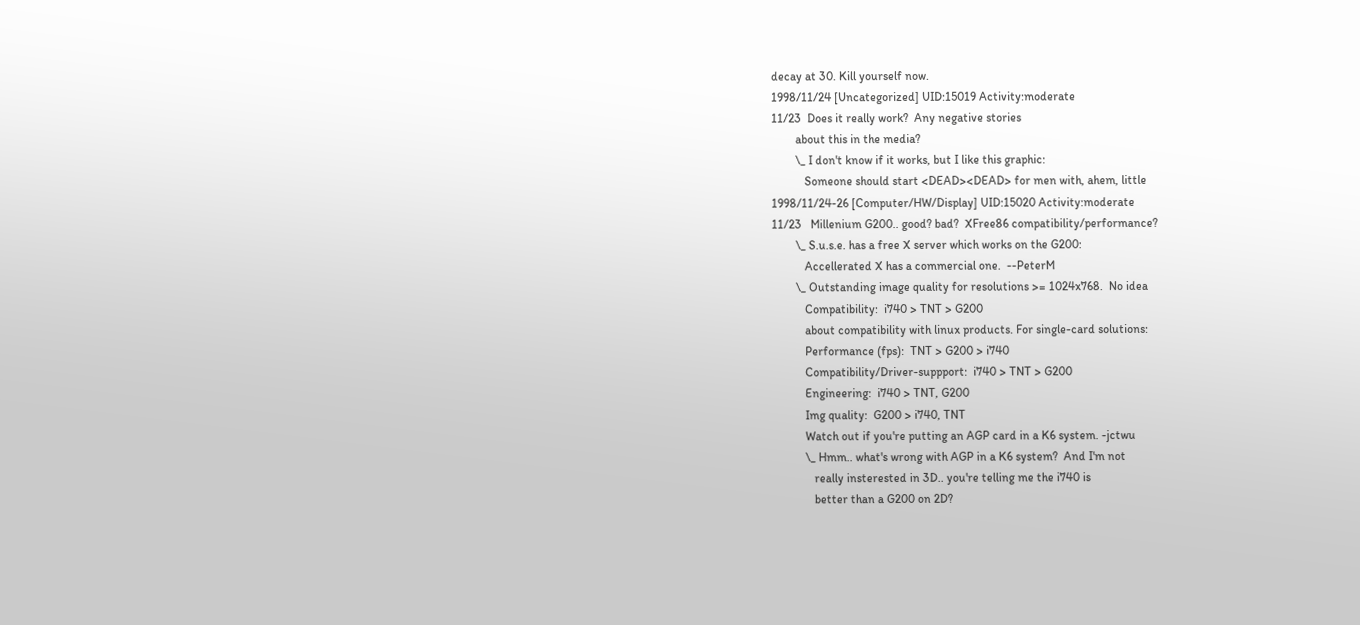decay at 30. Kill yourself now.
1998/11/24 [Uncategorized] UID:15019 Activity:moderate
11/23  Does it really work?  Any negative stories
        about this in the media?
        \_ I don't know if it works, but I like this graphic:
           Someone should start <DEAD><DEAD> for men with, ahem, little
1998/11/24-26 [Computer/HW/Display] UID:15020 Activity:moderate
11/23   Millenium G200.. good? bad?  XFree86 compatibility/performance?
        \_ S.u.s.e. has a free X server which works on the G200:
           Accellerated X has a commercial one.  --PeterM
        \_ Outstanding image quality for resolutions >= 1024x768.  No idea
           Compatibility:  i740 > TNT > G200
           about compatibility with linux products. For single-card solutions:
           Performance (fps):  TNT > G200 > i740
           Compatibility/Driver-suppport:  i740 > TNT > G200
           Engineering:  i740 > TNT, G200
           Img quality:  G200 > i740, TNT
           Watch out if you're putting an AGP card in a K6 system. -jctwu
           \_ Hmm.. what's wrong with AGP in a K6 system?  And I'm not
              really insterested in 3D.. you're telling me the i740 is
              better than a G200 on 2D?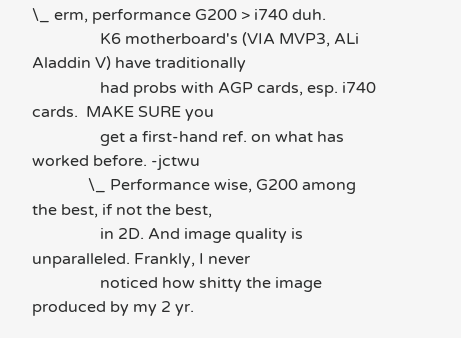\_ erm, performance G200 > i740 duh.
                 K6 motherboard's (VIA MVP3, ALi Aladdin V) have traditionally
                 had probs with AGP cards, esp. i740 cards.  MAKE SURE you
                 get a first-hand ref. on what has worked before. -jctwu
              \_ Performance wise, G200 among the best, if not the best,
                 in 2D. And image quality is unparalleled. Frankly, I never
                 noticed how shitty the image produced by my 2 yr.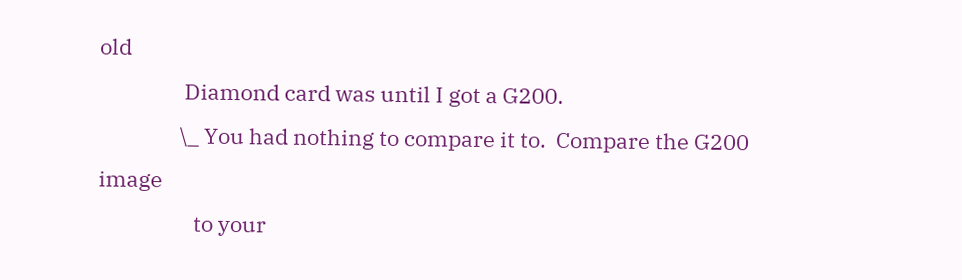old
                 Diamond card was until I got a G200.
                \_ You had nothing to compare it to.  Compare the G200 image
                   to your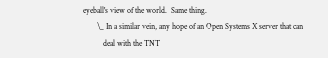eyeball's view of the world.  Same thing.
       \_ In a similar vein, any hope of an Open Systems X server that can
          deal with the TNT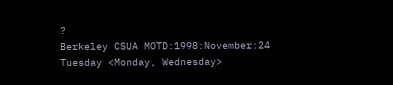?
Berkeley CSUA MOTD:1998:November:24 Tuesday <Monday, Wednesday>